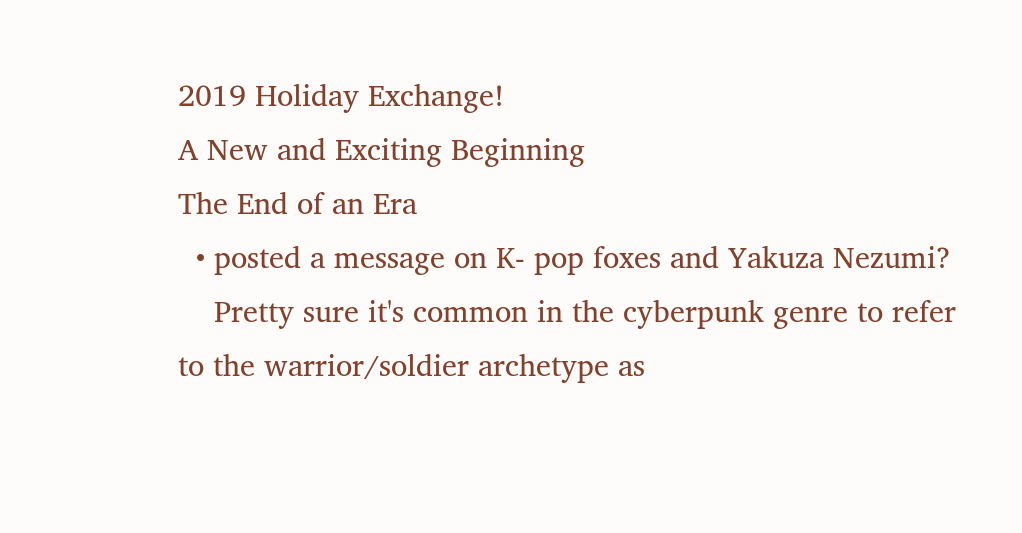2019 Holiday Exchange!
A New and Exciting Beginning
The End of an Era
  • posted a message on K- pop foxes and Yakuza Nezumi?
    Pretty sure it's common in the cyberpunk genre to refer to the warrior/soldier archetype as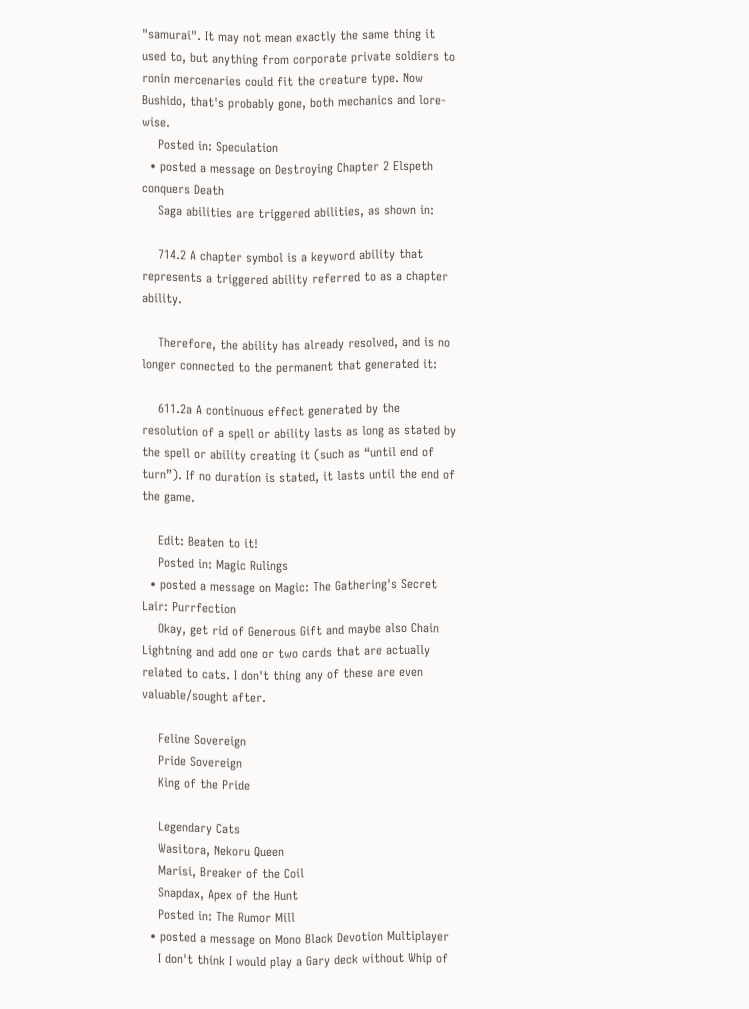"samurai". It may not mean exactly the same thing it used to, but anything from corporate private soldiers to ronin mercenaries could fit the creature type. Now Bushido, that's probably gone, both mechanics and lore-wise.
    Posted in: Speculation
  • posted a message on Destroying Chapter 2 Elspeth conquers Death
    Saga abilities are triggered abilities, as shown in:

    714.2 A chapter symbol is a keyword ability that represents a triggered ability referred to as a chapter ability.

    Therefore, the ability has already resolved, and is no longer connected to the permanent that generated it:

    611.2a A continuous effect generated by the resolution of a spell or ability lasts as long as stated by the spell or ability creating it (such as “until end of turn”). If no duration is stated, it lasts until the end of the game.

    Edit: Beaten to it!
    Posted in: Magic Rulings
  • posted a message on Magic: The Gathering's Secret Lair: Purrfection
    Okay, get rid of Generous Gift and maybe also Chain Lightning and add one or two cards that are actually related to cats. I don't thing any of these are even valuable/sought after.

    Feline Sovereign
    Pride Sovereign
    King of the Pride

    Legendary Cats
    Wasitora, Nekoru Queen
    Marisi, Breaker of the Coil
    Snapdax, Apex of the Hunt
    Posted in: The Rumor Mill
  • posted a message on Mono Black Devotion Multiplayer
    I don't think I would play a Gary deck without Whip of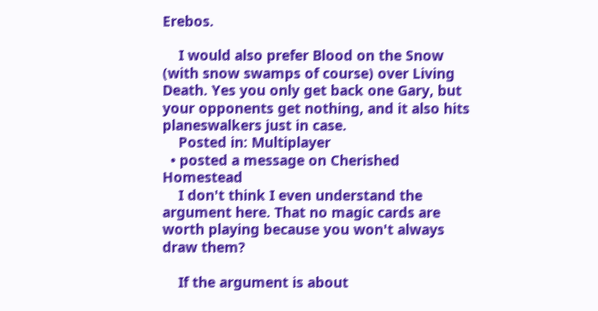Erebos.

    I would also prefer Blood on the Snow (with snow swamps of course) over Living Death. Yes you only get back one Gary, but your opponents get nothing, and it also hits planeswalkers just in case.
    Posted in: Multiplayer
  • posted a message on Cherished Homestead
    I don't think I even understand the argument here. That no magic cards are worth playing because you won't always draw them?

    If the argument is about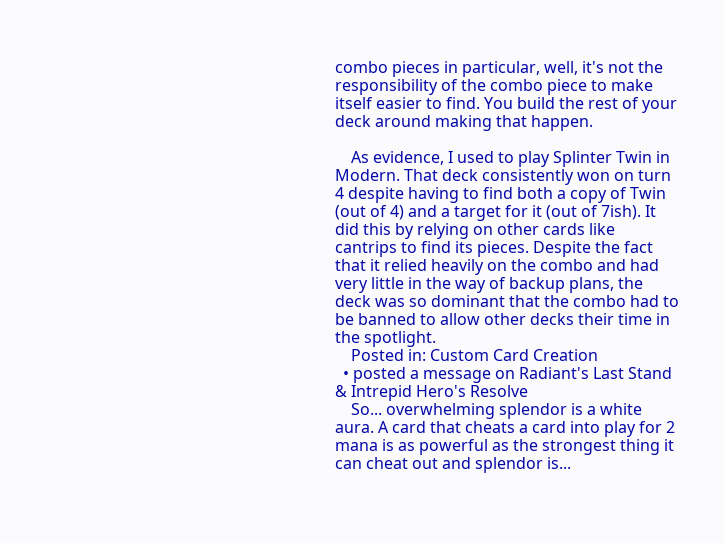combo pieces in particular, well, it's not the responsibility of the combo piece to make itself easier to find. You build the rest of your deck around making that happen.

    As evidence, I used to play Splinter Twin in Modern. That deck consistently won on turn 4 despite having to find both a copy of Twin (out of 4) and a target for it (out of 7ish). It did this by relying on other cards like cantrips to find its pieces. Despite the fact that it relied heavily on the combo and had very little in the way of backup plans, the deck was so dominant that the combo had to be banned to allow other decks their time in the spotlight.
    Posted in: Custom Card Creation
  • posted a message on Radiant's Last Stand & Intrepid Hero's Resolve
    So... overwhelming splendor is a white aura. A card that cheats a card into play for 2 mana is as powerful as the strongest thing it can cheat out and splendor is...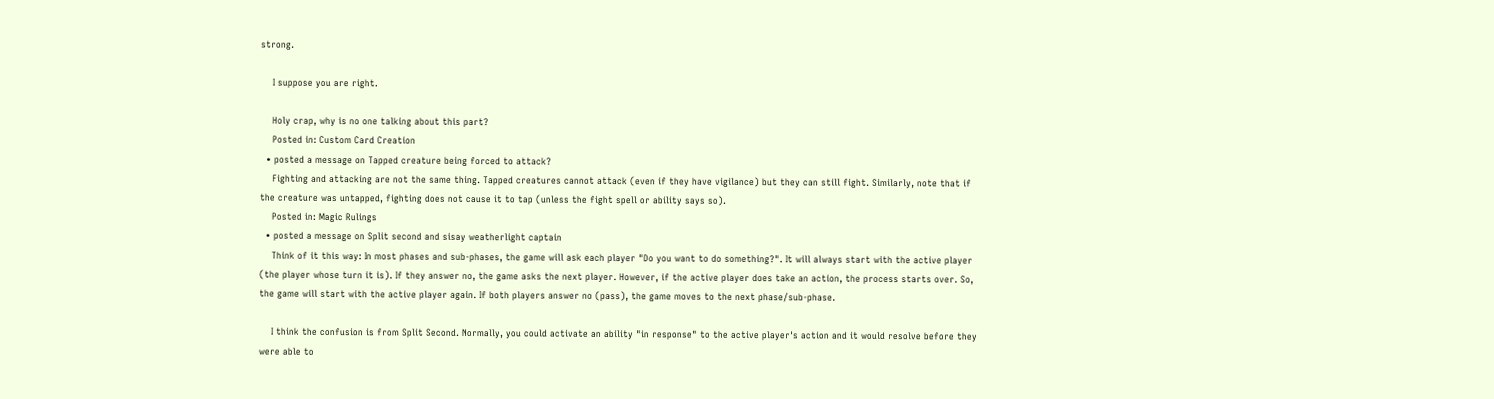strong.

    I suppose you are right.

    Holy crap, why is no one talking about this part?
    Posted in: Custom Card Creation
  • posted a message on Tapped creature being forced to attack?
    Fighting and attacking are not the same thing. Tapped creatures cannot attack (even if they have vigilance) but they can still fight. Similarly, note that if the creature was untapped, fighting does not cause it to tap (unless the fight spell or ability says so).
    Posted in: Magic Rulings
  • posted a message on Split second and sisay weatherlight captain
    Think of it this way: In most phases and sub-phases, the game will ask each player "Do you want to do something?". It will always start with the active player (the player whose turn it is). If they answer no, the game asks the next player. However, if the active player does take an action, the process starts over. So, the game will start with the active player again. If both players answer no (pass), the game moves to the next phase/sub-phase.

    I think the confusion is from Split Second. Normally, you could activate an ability "in response" to the active player's action and it would resolve before they were able to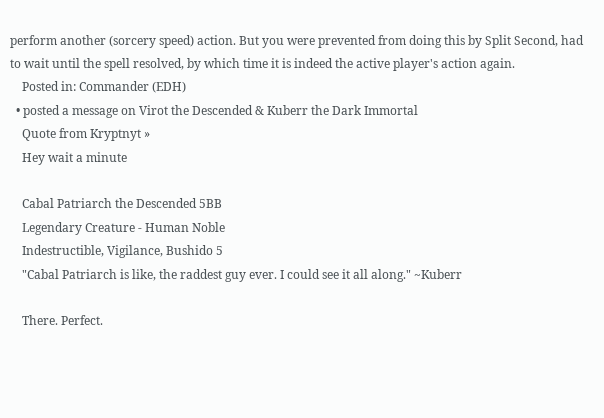perform another (sorcery speed) action. But you were prevented from doing this by Split Second, had to wait until the spell resolved, by which time it is indeed the active player's action again.
    Posted in: Commander (EDH)
  • posted a message on Virot the Descended & Kuberr the Dark Immortal
    Quote from Kryptnyt »
    Hey wait a minute

    Cabal Patriarch the Descended 5BB
    Legendary Creature - Human Noble
    Indestructible, Vigilance, Bushido 5
    "Cabal Patriarch is like, the raddest guy ever. I could see it all along." ~Kuberr

    There. Perfect.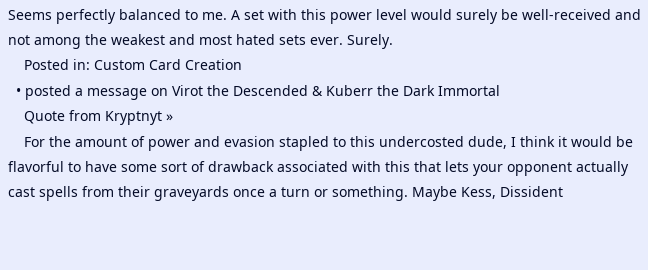Seems perfectly balanced to me. A set with this power level would surely be well-received and not among the weakest and most hated sets ever. Surely.
    Posted in: Custom Card Creation
  • posted a message on Virot the Descended & Kuberr the Dark Immortal
    Quote from Kryptnyt »
    For the amount of power and evasion stapled to this undercosted dude, I think it would be flavorful to have some sort of drawback associated with this that lets your opponent actually cast spells from their graveyards once a turn or something. Maybe Kess, Dissident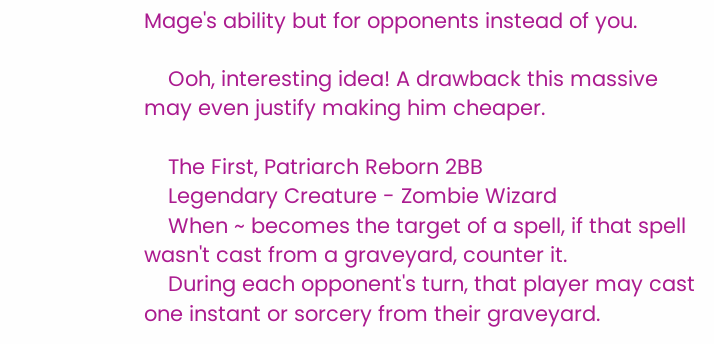Mage's ability but for opponents instead of you.

    Ooh, interesting idea! A drawback this massive may even justify making him cheaper.

    The First, Patriarch Reborn 2BB
    Legendary Creature - Zombie Wizard
    When ~ becomes the target of a spell, if that spell wasn't cast from a graveyard, counter it.
    During each opponent's turn, that player may cast one instant or sorcery from their graveyard.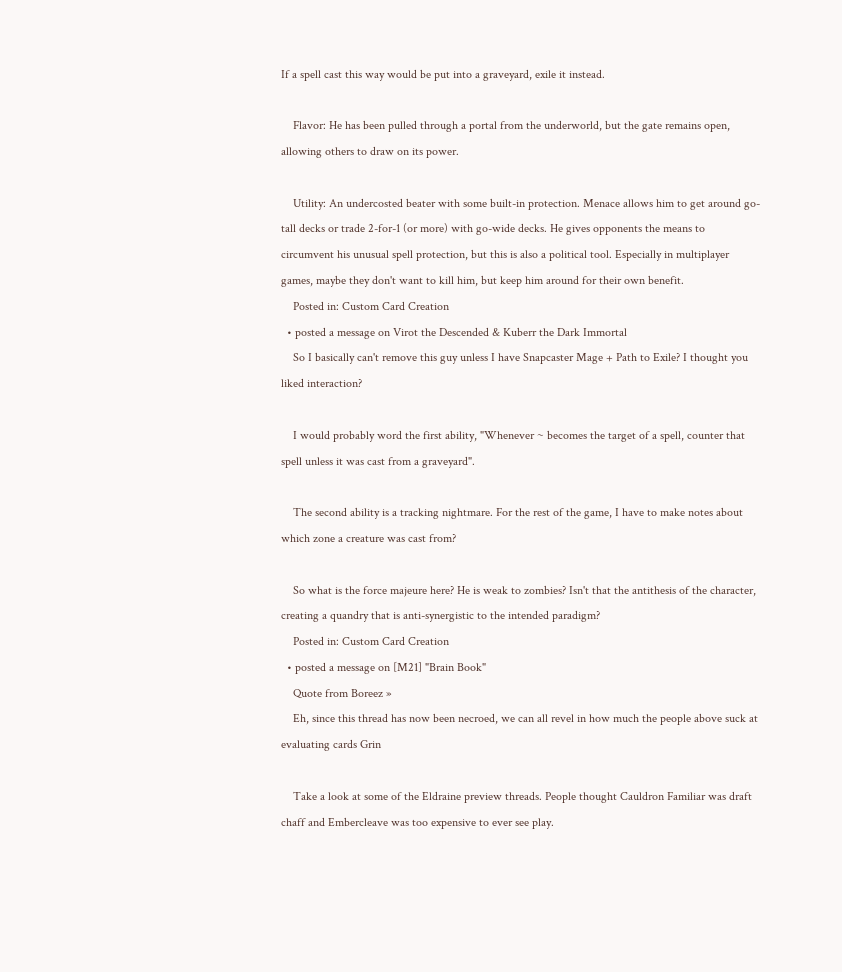If a spell cast this way would be put into a graveyard, exile it instead.

    Flavor: He has been pulled through a portal from the underworld, but the gate remains open, allowing others to draw on its power.

    Utility: An undercosted beater with some built-in protection. Menace allows him to get around go-tall decks or trade 2-for-1 (or more) with go-wide decks. He gives opponents the means to circumvent his unusual spell protection, but this is also a political tool. Especially in multiplayer games, maybe they don't want to kill him, but keep him around for their own benefit.
    Posted in: Custom Card Creation
  • posted a message on Virot the Descended & Kuberr the Dark Immortal
    So I basically can't remove this guy unless I have Snapcaster Mage + Path to Exile? I thought you liked interaction?

    I would probably word the first ability, "Whenever ~ becomes the target of a spell, counter that spell unless it was cast from a graveyard".

    The second ability is a tracking nightmare. For the rest of the game, I have to make notes about which zone a creature was cast from?

    So what is the force majeure here? He is weak to zombies? Isn't that the antithesis of the character, creating a quandry that is anti-synergistic to the intended paradigm?
    Posted in: Custom Card Creation
  • posted a message on [M21] "Brain Book"
    Quote from Boreez »
    Eh, since this thread has now been necroed, we can all revel in how much the people above suck at evaluating cards Grin

    Take a look at some of the Eldraine preview threads. People thought Cauldron Familiar was draft chaff and Embercleave was too expensive to ever see play.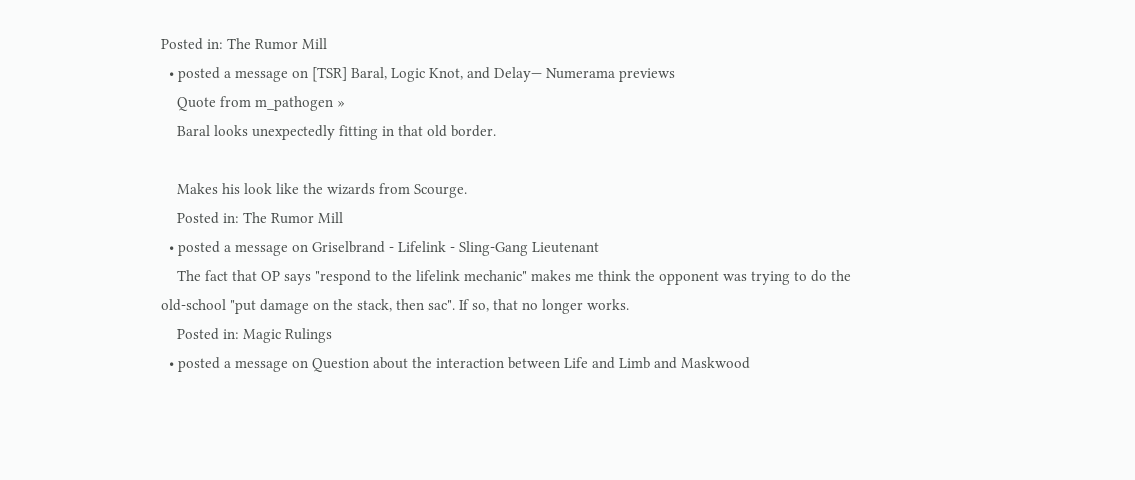Posted in: The Rumor Mill
  • posted a message on [TSR] Baral, Logic Knot, and Delay— Numerama previews
    Quote from m_pathogen »
    Baral looks unexpectedly fitting in that old border.

    Makes his look like the wizards from Scourge.
    Posted in: The Rumor Mill
  • posted a message on Griselbrand - Lifelink - Sling-Gang Lieutenant
    The fact that OP says "respond to the lifelink mechanic" makes me think the opponent was trying to do the old-school "put damage on the stack, then sac". If so, that no longer works.
    Posted in: Magic Rulings
  • posted a message on Question about the interaction between Life and Limb and Maskwood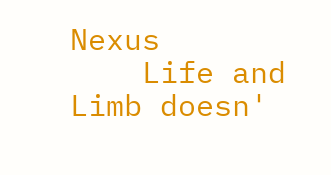Nexus
    Life and Limb doesn'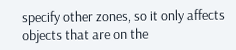specify other zones, so it only affects objects that are on the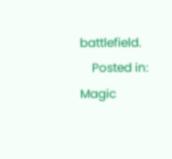battlefield.
    Posted in: Magic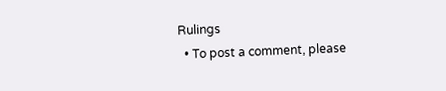Rulings
  • To post a comment, please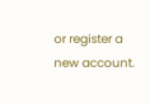or register a new account.